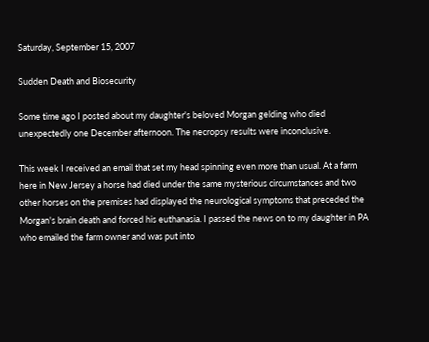Saturday, September 15, 2007

Sudden Death and Biosecurity

Some time ago I posted about my daughter's beloved Morgan gelding who died unexpectedly one December afternoon. The necropsy results were inconclusive.

This week I received an email that set my head spinning even more than usual. At a farm here in New Jersey a horse had died under the same mysterious circumstances and two other horses on the premises had displayed the neurological symptoms that preceded the Morgan's brain death and forced his euthanasia. I passed the news on to my daughter in PA who emailed the farm owner and was put into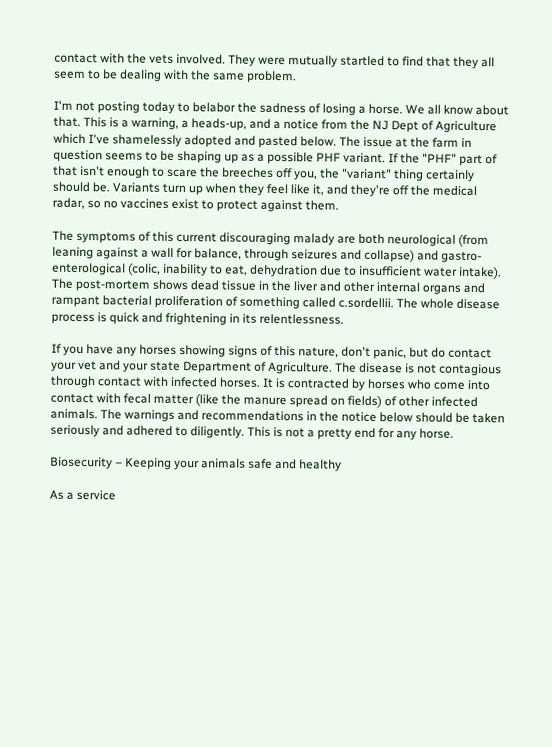contact with the vets involved. They were mutually startled to find that they all seem to be dealing with the same problem.

I'm not posting today to belabor the sadness of losing a horse. We all know about that. This is a warning, a heads-up, and a notice from the NJ Dept of Agriculture which I've shamelessly adopted and pasted below. The issue at the farm in question seems to be shaping up as a possible PHF variant. If the "PHF" part of that isn't enough to scare the breeches off you, the "variant" thing certainly should be. Variants turn up when they feel like it, and they're off the medical radar, so no vaccines exist to protect against them.

The symptoms of this current discouraging malady are both neurological (from leaning against a wall for balance, through seizures and collapse) and gastro-enterological (colic, inability to eat, dehydration due to insufficient water intake). The post-mortem shows dead tissue in the liver and other internal organs and rampant bacterial proliferation of something called c.sordellii. The whole disease process is quick and frightening in its relentlessness.

If you have any horses showing signs of this nature, don't panic, but do contact your vet and your state Department of Agriculture. The disease is not contagious through contact with infected horses. It is contracted by horses who come into contact with fecal matter (like the manure spread on fields) of other infected animals. The warnings and recommendations in the notice below should be taken seriously and adhered to diligently. This is not a pretty end for any horse.

Biosecurity – Keeping your animals safe and healthy

As a service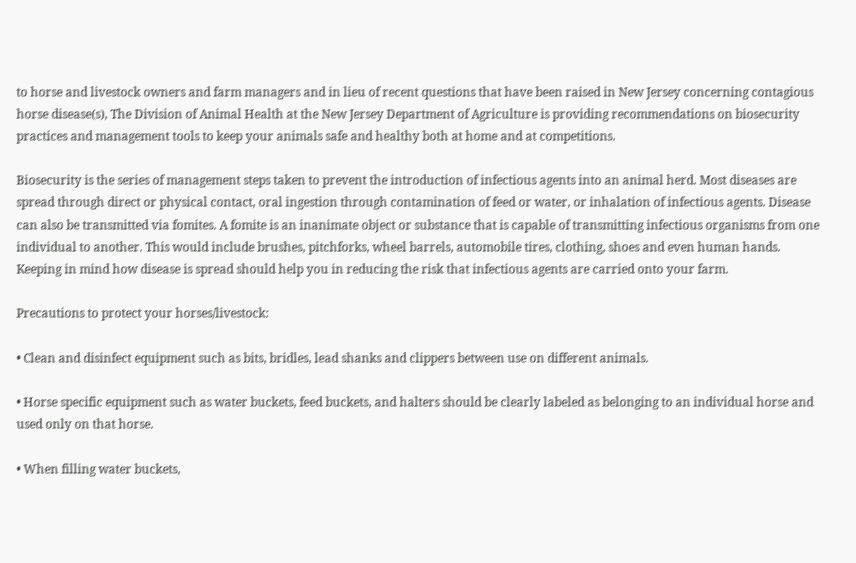to horse and livestock owners and farm managers and in lieu of recent questions that have been raised in New Jersey concerning contagious horse disease(s), The Division of Animal Health at the New Jersey Department of Agriculture is providing recommendations on biosecurity practices and management tools to keep your animals safe and healthy both at home and at competitions.

Biosecurity is the series of management steps taken to prevent the introduction of infectious agents into an animal herd. Most diseases are spread through direct or physical contact, oral ingestion through contamination of feed or water, or inhalation of infectious agents. Disease can also be transmitted via fomites. A fomite is an inanimate object or substance that is capable of transmitting infectious organisms from one individual to another. This would include brushes, pitchforks, wheel barrels, automobile tires, clothing, shoes and even human hands. Keeping in mind how disease is spread should help you in reducing the risk that infectious agents are carried onto your farm.

Precautions to protect your horses/livestock:

• Clean and disinfect equipment such as bits, bridles, lead shanks and clippers between use on different animals.

• Horse specific equipment such as water buckets, feed buckets, and halters should be clearly labeled as belonging to an individual horse and used only on that horse.

• When filling water buckets,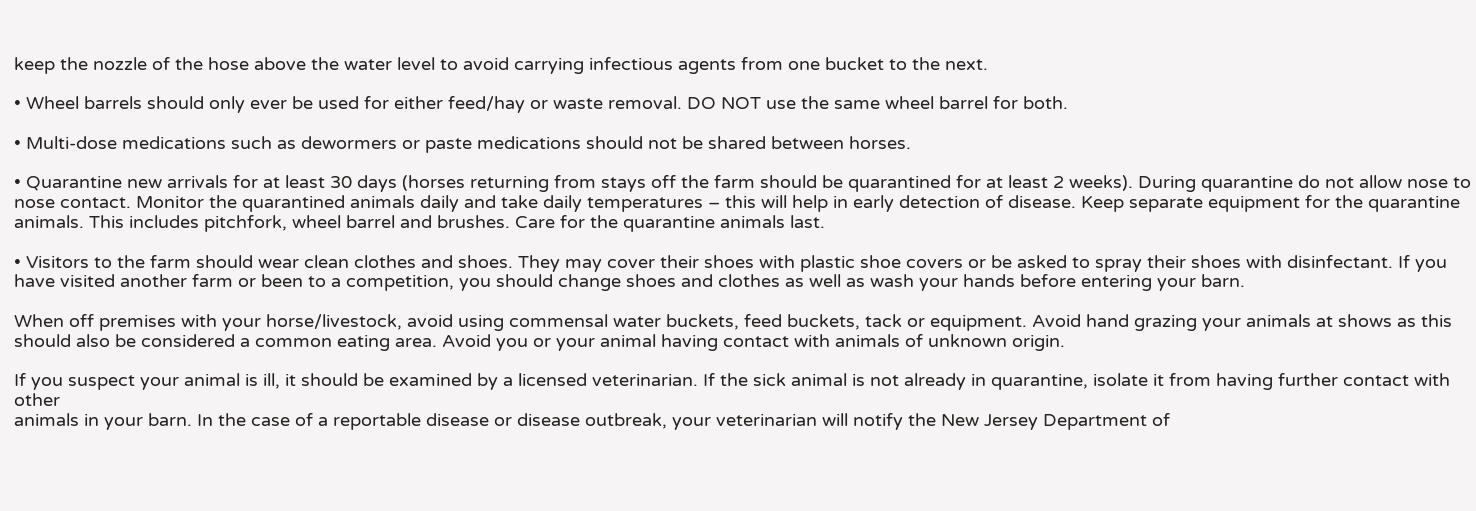keep the nozzle of the hose above the water level to avoid carrying infectious agents from one bucket to the next.

• Wheel barrels should only ever be used for either feed/hay or waste removal. DO NOT use the same wheel barrel for both.

• Multi-dose medications such as dewormers or paste medications should not be shared between horses.

• Quarantine new arrivals for at least 30 days (horses returning from stays off the farm should be quarantined for at least 2 weeks). During quarantine do not allow nose to nose contact. Monitor the quarantined animals daily and take daily temperatures – this will help in early detection of disease. Keep separate equipment for the quarantine animals. This includes pitchfork, wheel barrel and brushes. Care for the quarantine animals last.

• Visitors to the farm should wear clean clothes and shoes. They may cover their shoes with plastic shoe covers or be asked to spray their shoes with disinfectant. If you have visited another farm or been to a competition, you should change shoes and clothes as well as wash your hands before entering your barn.

When off premises with your horse/livestock, avoid using commensal water buckets, feed buckets, tack or equipment. Avoid hand grazing your animals at shows as this should also be considered a common eating area. Avoid you or your animal having contact with animals of unknown origin.

If you suspect your animal is ill, it should be examined by a licensed veterinarian. If the sick animal is not already in quarantine, isolate it from having further contact with other
animals in your barn. In the case of a reportable disease or disease outbreak, your veterinarian will notify the New Jersey Department of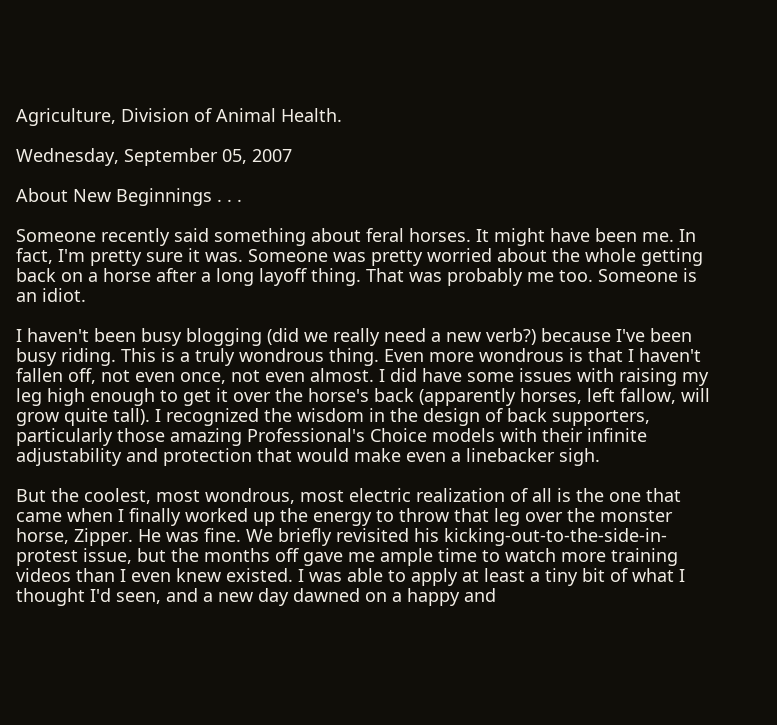Agriculture, Division of Animal Health.

Wednesday, September 05, 2007

About New Beginnings . . .

Someone recently said something about feral horses. It might have been me. In fact, I'm pretty sure it was. Someone was pretty worried about the whole getting back on a horse after a long layoff thing. That was probably me too. Someone is an idiot.

I haven't been busy blogging (did we really need a new verb?) because I've been busy riding. This is a truly wondrous thing. Even more wondrous is that I haven't fallen off, not even once, not even almost. I did have some issues with raising my leg high enough to get it over the horse's back (apparently horses, left fallow, will grow quite tall). I recognized the wisdom in the design of back supporters, particularly those amazing Professional's Choice models with their infinite adjustability and protection that would make even a linebacker sigh.

But the coolest, most wondrous, most electric realization of all is the one that came when I finally worked up the energy to throw that leg over the monster horse, Zipper. He was fine. We briefly revisited his kicking-out-to-the-side-in-protest issue, but the months off gave me ample time to watch more training videos than I even knew existed. I was able to apply at least a tiny bit of what I thought I'd seen, and a new day dawned on a happy and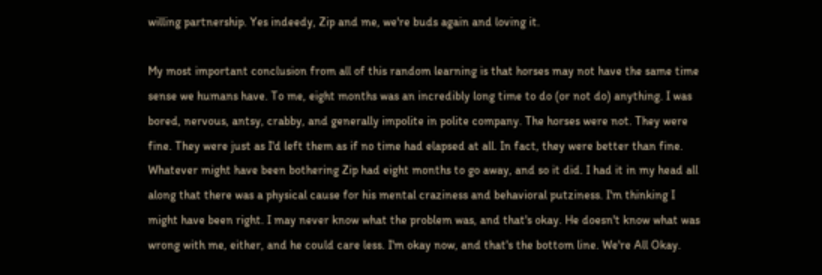willing partnership. Yes indeedy, Zip and me, we're buds again and loving it.

My most important conclusion from all of this random learning is that horses may not have the same time sense we humans have. To me, eight months was an incredibly long time to do (or not do) anything. I was bored, nervous, antsy, crabby, and generally impolite in polite company. The horses were not. They were fine. They were just as I'd left them as if no time had elapsed at all. In fact, they were better than fine. Whatever might have been bothering Zip had eight months to go away, and so it did. I had it in my head all along that there was a physical cause for his mental craziness and behavioral putziness. I'm thinking I might have been right. I may never know what the problem was, and that's okay. He doesn't know what was wrong with me, either, and he could care less. I'm okay now, and that's the bottom line. We're All Okay.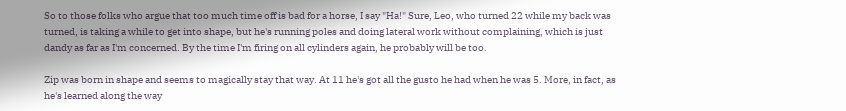So to those folks who argue that too much time off is bad for a horse, I say "Ha!" Sure, Leo, who turned 22 while my back was turned, is taking a while to get into shape, but he's running poles and doing lateral work without complaining, which is just dandy as far as I'm concerned. By the time I'm firing on all cylinders again, he probably will be too.

Zip was born in shape and seems to magically stay that way. At 11 he's got all the gusto he had when he was 5. More, in fact, as he's learned along the way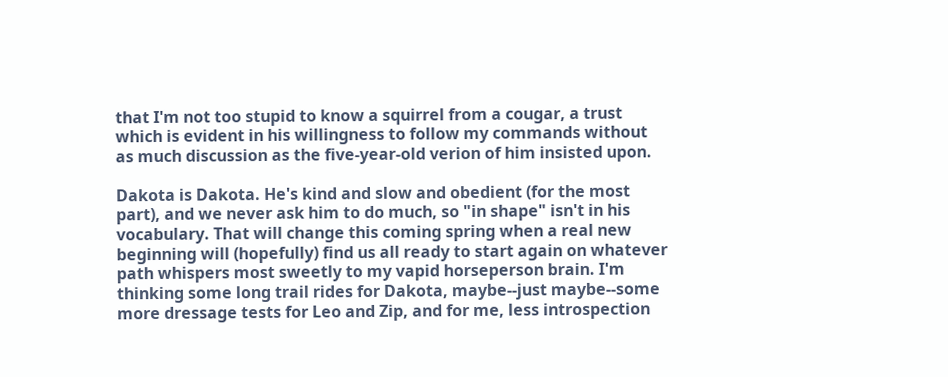that I'm not too stupid to know a squirrel from a cougar, a trust which is evident in his willingness to follow my commands without as much discussion as the five-year-old verion of him insisted upon.

Dakota is Dakota. He's kind and slow and obedient (for the most part), and we never ask him to do much, so "in shape" isn't in his vocabulary. That will change this coming spring when a real new beginning will (hopefully) find us all ready to start again on whatever path whispers most sweetly to my vapid horseperson brain. I'm thinking some long trail rides for Dakota, maybe--just maybe--some more dressage tests for Leo and Zip, and for me, less introspection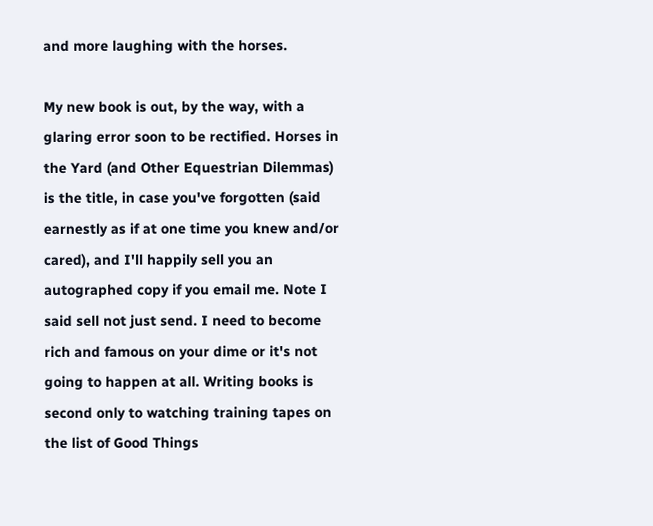and more laughing with the horses.

My new book is out, by the way, with a glaring error soon to be rectified. Horses in the Yard (and Other Equestrian Dilemmas) is the title, in case you've forgotten (said earnestly as if at one time you knew and/or cared), and I'll happily sell you an autographed copy if you email me. Note I said sell not just send. I need to become rich and famous on your dime or it's not going to happen at all. Writing books is second only to watching training tapes on the list of Good Things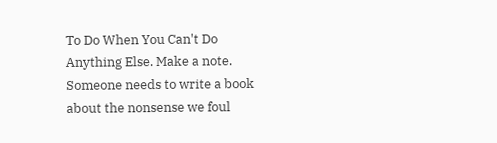To Do When You Can't Do Anything Else. Make a note. Someone needs to write a book about the nonsense we foul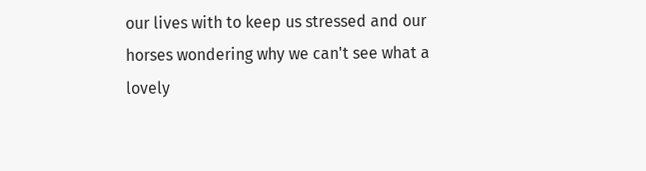our lives with to keep us stressed and our horses wondering why we can't see what a lovely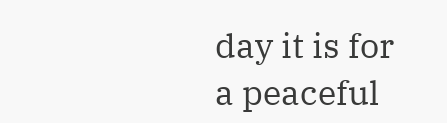day it is for a peaceful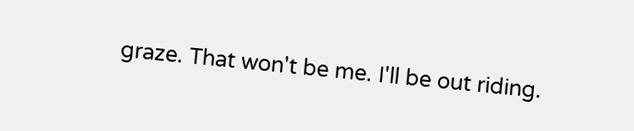graze. That won't be me. I'll be out riding.